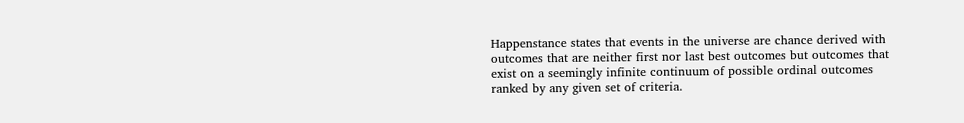Happenstance states that events in the universe are chance derived with outcomes that are neither first nor last best outcomes but outcomes that exist on a seemingly infinite continuum of possible ordinal outcomes ranked by any given set of criteria.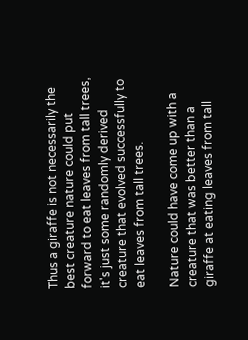Thus a giraffe is not necessarily the best creature nature could put forward to eat leaves from tall trees, it's just some randomly derived creature that evolved successfully to eat leaves from tall trees.

Nature could have come up with a creature that was better than a giraffe at eating leaves from tall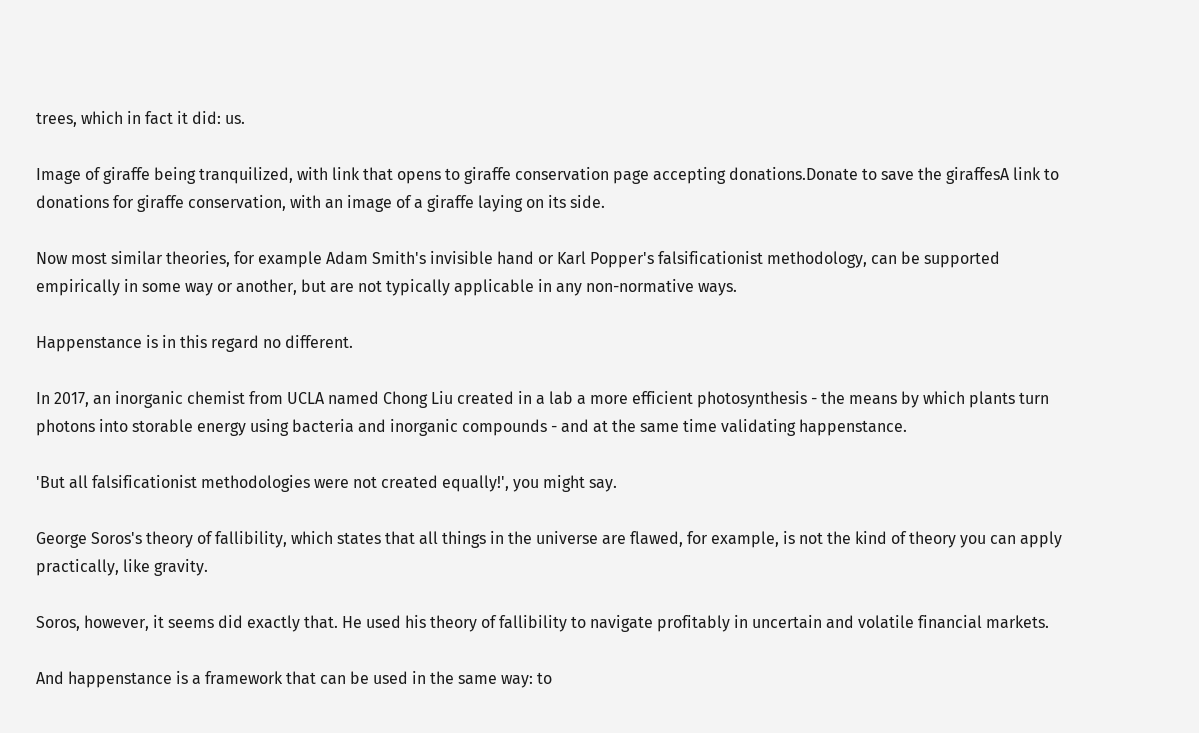trees, which in fact it did: us.

Image of giraffe being tranquilized, with link that opens to giraffe conservation page accepting donations.Donate to save the giraffesA link to donations for giraffe conservation, with an image of a giraffe laying on its side.

Now most similar theories, for example Adam Smith's invisible hand or Karl Popper's falsificationist methodology, can be supported empirically in some way or another, but are not typically applicable in any non-normative ways.

Happenstance is in this regard no different.

In 2017, an inorganic chemist from UCLA named Chong Liu created in a lab a more efficient photosynthesis - the means by which plants turn photons into storable energy using bacteria and inorganic compounds - and at the same time validating happenstance.

'But all falsificationist methodologies were not created equally!', you might say.

George Soros's theory of fallibility, which states that all things in the universe are flawed, for example, is not the kind of theory you can apply practically, like gravity.

Soros, however, it seems did exactly that. He used his theory of fallibility to navigate profitably in uncertain and volatile financial markets.

And happenstance is a framework that can be used in the same way: to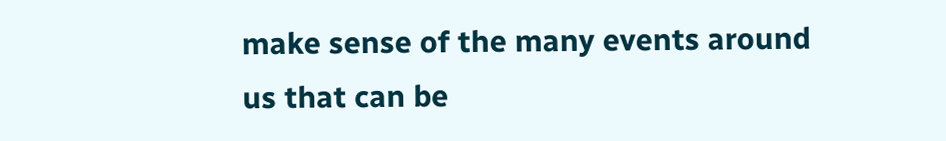make sense of the many events around us that can be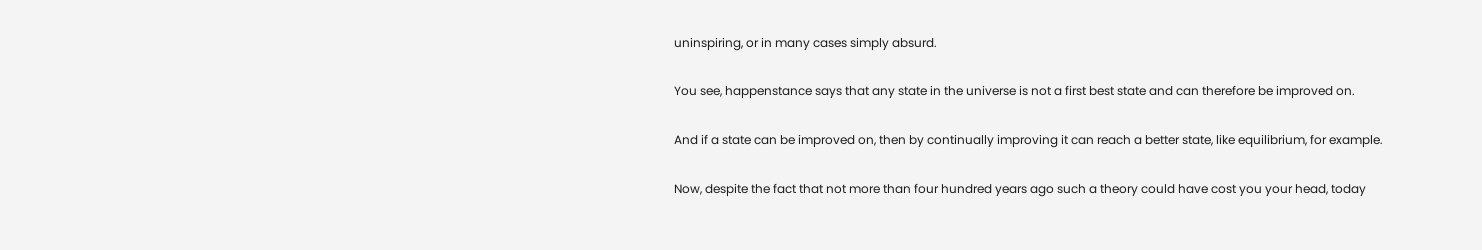uninspiring, or in many cases simply absurd.

You see, happenstance says that any state in the universe is not a first best state and can therefore be improved on.

And if a state can be improved on, then by continually improving it can reach a better state, like equilibrium, for example.

Now, despite the fact that not more than four hundred years ago such a theory could have cost you your head, today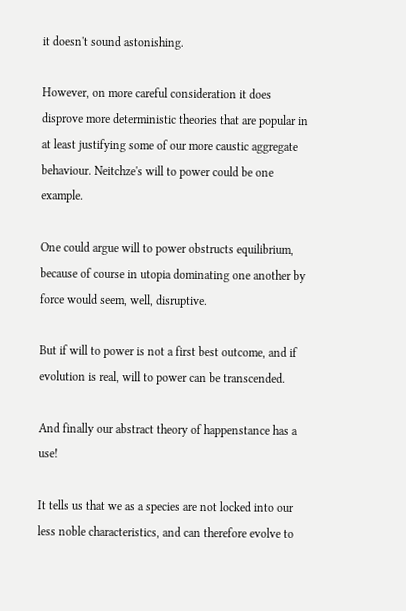it doesn't sound astonishing.

However, on more careful consideration it does disprove more deterministic theories that are popular in at least justifying some of our more caustic aggregate behaviour. Neitchze's will to power could be one example.

One could argue will to power obstructs equilibrium, because of course in utopia dominating one another by force would seem, well, disruptive.

But if will to power is not a first best outcome, and if evolution is real, will to power can be transcended.

And finally our abstract theory of happenstance has a use!

It tells us that we as a species are not locked into our less noble characteristics, and can therefore evolve to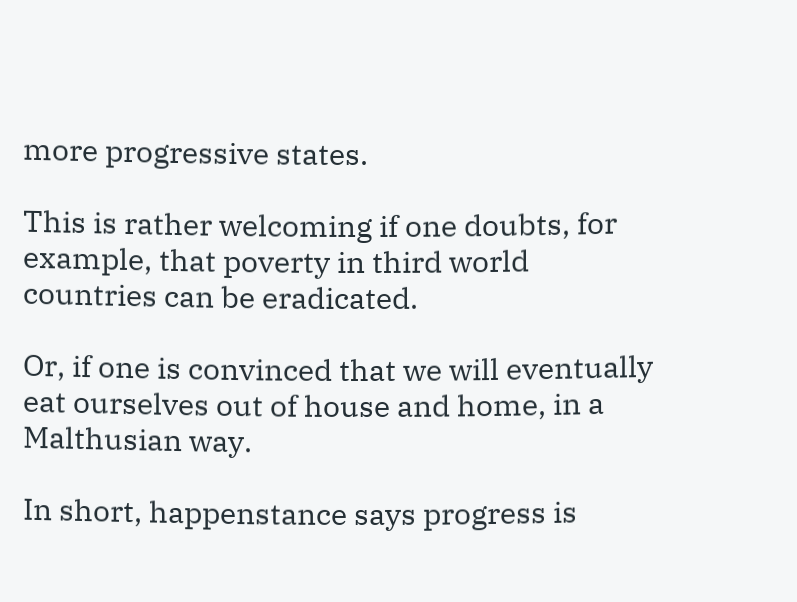more progressive states.

This is rather welcoming if one doubts, for example, that poverty in third world countries can be eradicated.

Or, if one is convinced that we will eventually eat ourselves out of house and home, in a Malthusian way.

In short, happenstance says progress is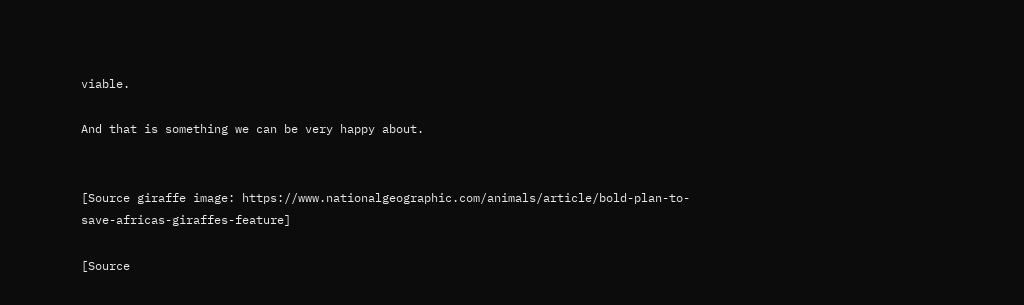viable.

And that is something we can be very happy about.


[Source giraffe image: https://www.nationalgeographic.com/animals/article/bold-plan-to-save-africas-giraffes-feature]

[Source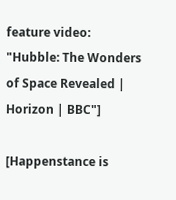feature video: "Hubble: The Wonders of Space Revealed | Horizon | BBC"]

[Happenstance is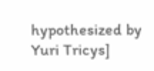hypothesized by Yuri Tricys]